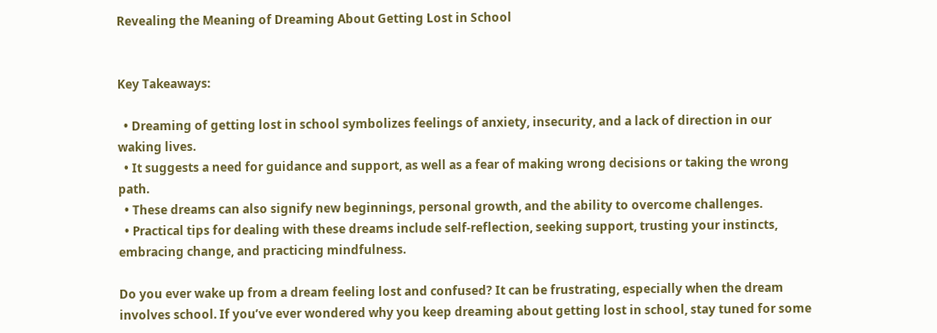Revealing the Meaning of Dreaming About Getting Lost in School


Key Takeaways:

  • Dreaming of getting lost in school symbolizes feelings of anxiety, insecurity, and a lack of direction in our waking lives.
  • It suggests a need for guidance and support, as well as a fear of making wrong decisions or taking the wrong path.
  • These dreams can also signify new beginnings, personal growth, and the ability to overcome challenges.
  • Practical tips for dealing with these dreams include self-reflection, seeking support, trusting your instincts, embracing change, and practicing mindfulness.

Do you ever wake up from a dream feeling lost and confused? It can be frustrating, especially when the dream involves school. If you’ve ever wondered why you keep dreaming about getting lost in school, stay tuned for some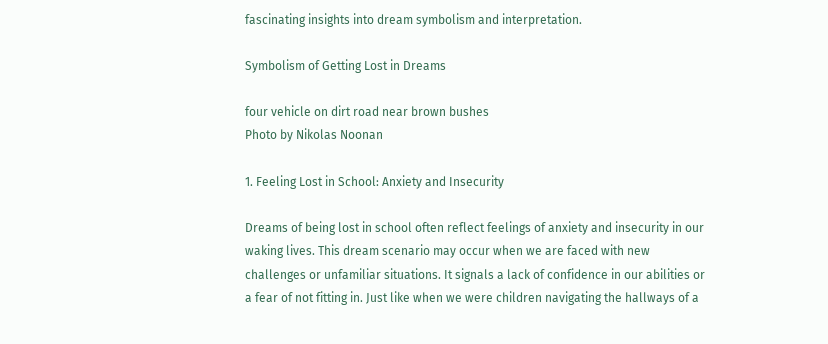fascinating insights into dream symbolism and interpretation.

Symbolism of Getting Lost in Dreams

four vehicle on dirt road near brown bushes
Photo by Nikolas Noonan

1. Feeling Lost in School: Anxiety and Insecurity

Dreams of being lost in school often reflect feelings of anxiety and insecurity in our waking lives. This dream scenario may occur when we are faced with new challenges or unfamiliar situations. It signals a lack of confidence in our abilities or a fear of not fitting in. Just like when we were children navigating the hallways of a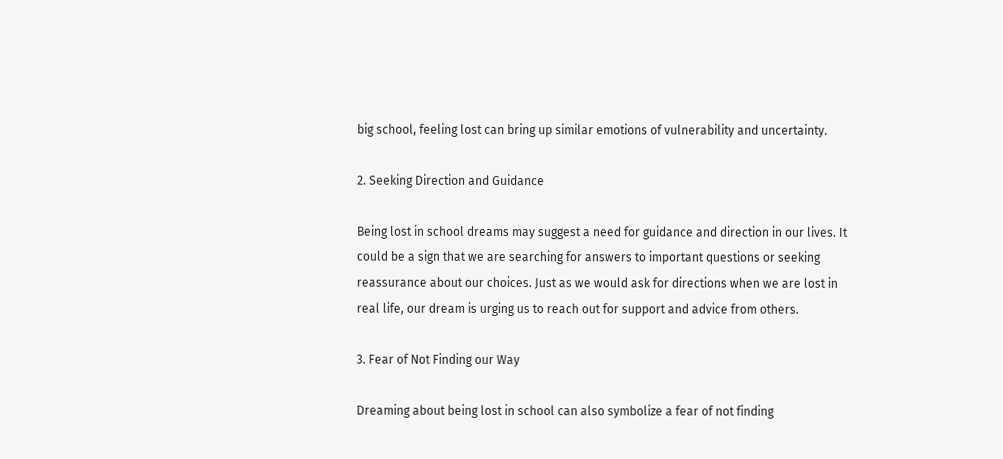big school, feeling lost can bring up similar emotions of vulnerability and uncertainty.

2. Seeking Direction and Guidance

Being lost in school dreams may suggest a need for guidance and direction in our lives. It could be a sign that we are searching for answers to important questions or seeking reassurance about our choices. Just as we would ask for directions when we are lost in real life, our dream is urging us to reach out for support and advice from others.

3. Fear of Not Finding our Way

Dreaming about being lost in school can also symbolize a fear of not finding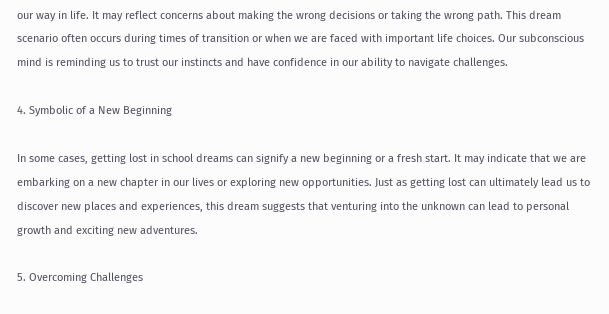our way in life. It may reflect concerns about making the wrong decisions or taking the wrong path. This dream scenario often occurs during times of transition or when we are faced with important life choices. Our subconscious mind is reminding us to trust our instincts and have confidence in our ability to navigate challenges.

4. Symbolic of a New Beginning

In some cases, getting lost in school dreams can signify a new beginning or a fresh start. It may indicate that we are embarking on a new chapter in our lives or exploring new opportunities. Just as getting lost can ultimately lead us to discover new places and experiences, this dream suggests that venturing into the unknown can lead to personal growth and exciting new adventures.

5. Overcoming Challenges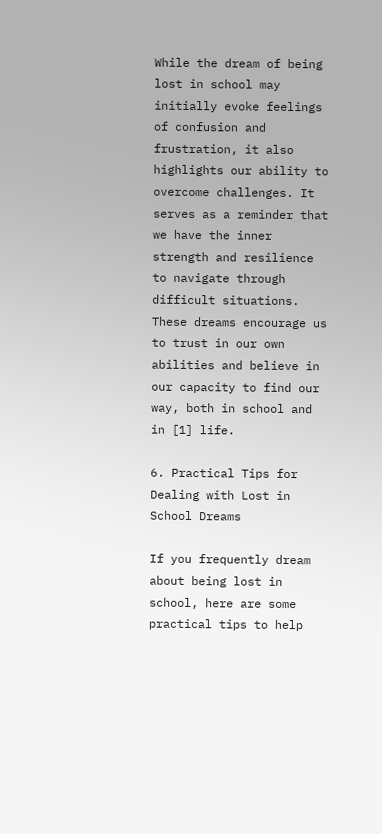While the dream of being lost in school may initially evoke feelings of confusion and frustration, it also highlights our ability to overcome challenges. It serves as a reminder that we have the inner strength and resilience to navigate through difficult situations. These dreams encourage us to trust in our own abilities and believe in our capacity to find our way, both in school and in [1] life.

6. Practical Tips for Dealing with Lost in School Dreams

If you frequently dream about being lost in school, here are some practical tips to help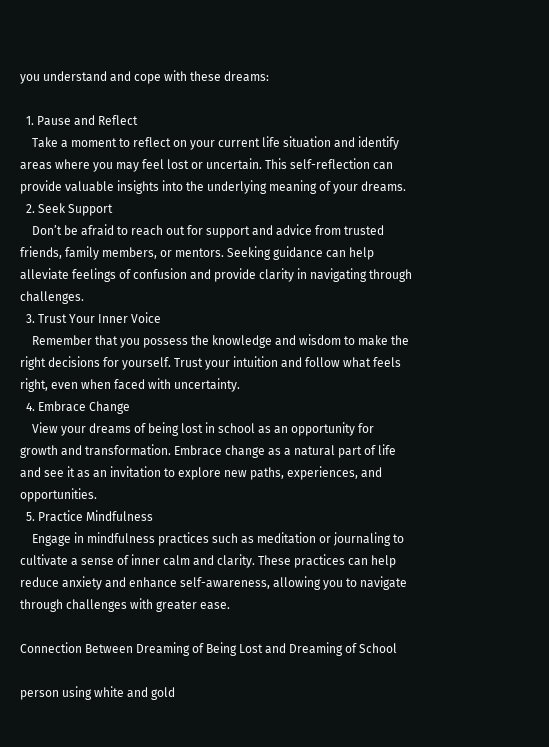you understand and cope with these dreams:

  1. Pause and Reflect
    Take a moment to reflect on your current life situation and identify areas where you may feel lost or uncertain. This self-reflection can provide valuable insights into the underlying meaning of your dreams.
  2. Seek Support
    Don’t be afraid to reach out for support and advice from trusted friends, family members, or mentors. Seeking guidance can help alleviate feelings of confusion and provide clarity in navigating through challenges.
  3. Trust Your Inner Voice
    Remember that you possess the knowledge and wisdom to make the right decisions for yourself. Trust your intuition and follow what feels right, even when faced with uncertainty.
  4. Embrace Change
    View your dreams of being lost in school as an opportunity for growth and transformation. Embrace change as a natural part of life and see it as an invitation to explore new paths, experiences, and opportunities.
  5. Practice Mindfulness
    Engage in mindfulness practices such as meditation or journaling to cultivate a sense of inner calm and clarity. These practices can help reduce anxiety and enhance self-awareness, allowing you to navigate through challenges with greater ease.

Connection Between Dreaming of Being Lost and Dreaming of School

person using white and gold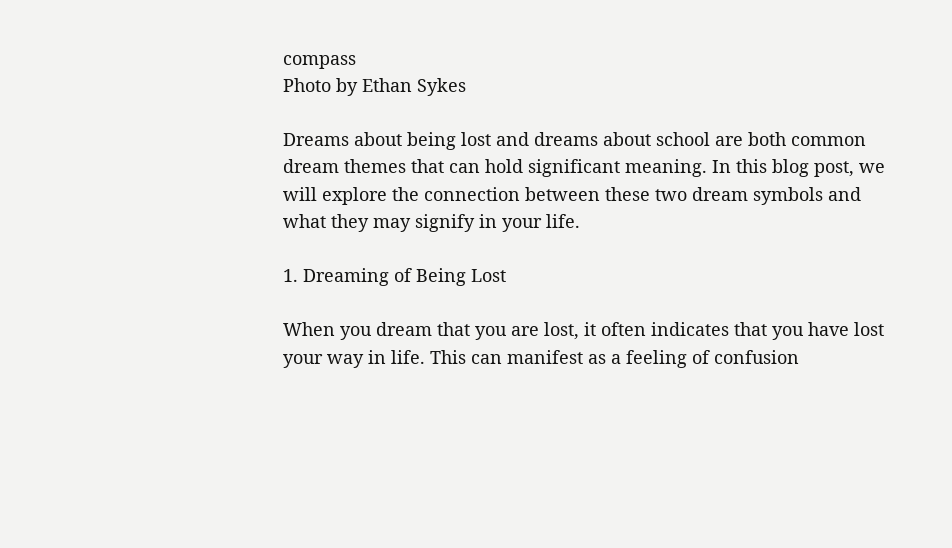compass
Photo by Ethan Sykes

Dreams about being lost and dreams about school are both common dream themes that can hold significant meaning. In this blog post, we will explore the connection between these two dream symbols and what they may signify in your life.

1. Dreaming of Being Lost

When you dream that you are lost, it often indicates that you have lost your way in life. This can manifest as a feeling of confusion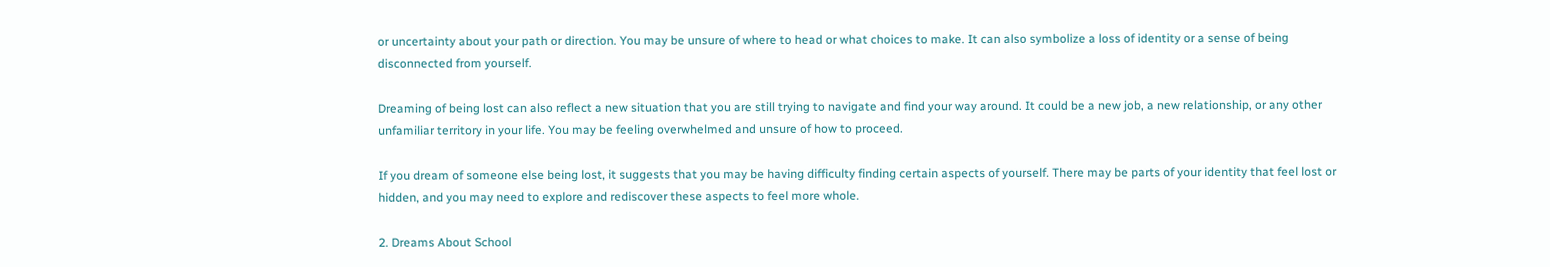or uncertainty about your path or direction. You may be unsure of where to head or what choices to make. It can also symbolize a loss of identity or a sense of being disconnected from yourself.

Dreaming of being lost can also reflect a new situation that you are still trying to navigate and find your way around. It could be a new job, a new relationship, or any other unfamiliar territory in your life. You may be feeling overwhelmed and unsure of how to proceed.

If you dream of someone else being lost, it suggests that you may be having difficulty finding certain aspects of yourself. There may be parts of your identity that feel lost or hidden, and you may need to explore and rediscover these aspects to feel more whole.

2. Dreams About School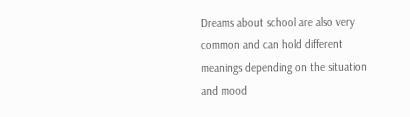Dreams about school are also very common and can hold different meanings depending on the situation and mood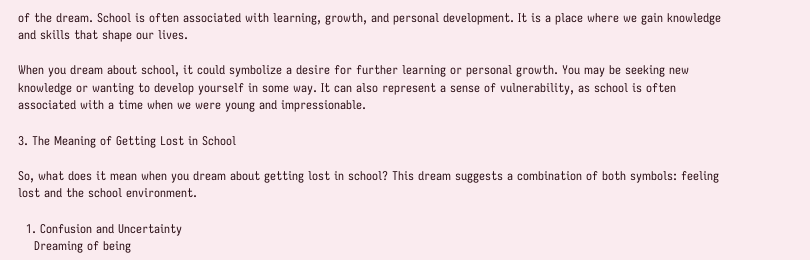of the dream. School is often associated with learning, growth, and personal development. It is a place where we gain knowledge and skills that shape our lives.

When you dream about school, it could symbolize a desire for further learning or personal growth. You may be seeking new knowledge or wanting to develop yourself in some way. It can also represent a sense of vulnerability, as school is often associated with a time when we were young and impressionable.

3. The Meaning of Getting Lost in School

So, what does it mean when you dream about getting lost in school? This dream suggests a combination of both symbols: feeling lost and the school environment.

  1. Confusion and Uncertainty
    Dreaming of being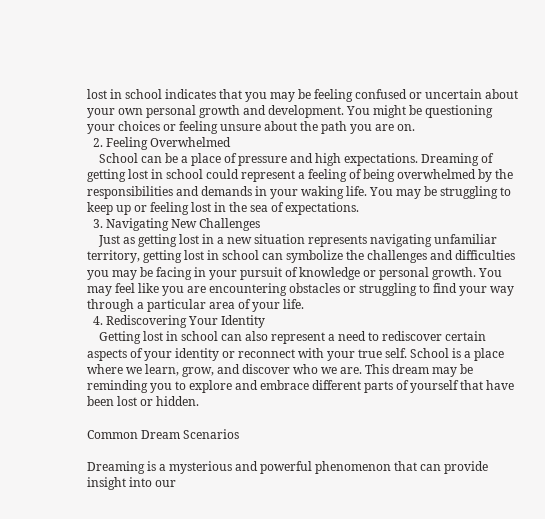lost in school indicates that you may be feeling confused or uncertain about your own personal growth and development. You might be questioning your choices or feeling unsure about the path you are on.
  2. Feeling Overwhelmed
    School can be a place of pressure and high expectations. Dreaming of getting lost in school could represent a feeling of being overwhelmed by the responsibilities and demands in your waking life. You may be struggling to keep up or feeling lost in the sea of expectations.
  3. Navigating New Challenges
    Just as getting lost in a new situation represents navigating unfamiliar territory, getting lost in school can symbolize the challenges and difficulties you may be facing in your pursuit of knowledge or personal growth. You may feel like you are encountering obstacles or struggling to find your way through a particular area of your life.
  4. Rediscovering Your Identity
    Getting lost in school can also represent a need to rediscover certain aspects of your identity or reconnect with your true self. School is a place where we learn, grow, and discover who we are. This dream may be reminding you to explore and embrace different parts of yourself that have been lost or hidden.

Common Dream Scenarios

Dreaming is a mysterious and powerful phenomenon that can provide insight into our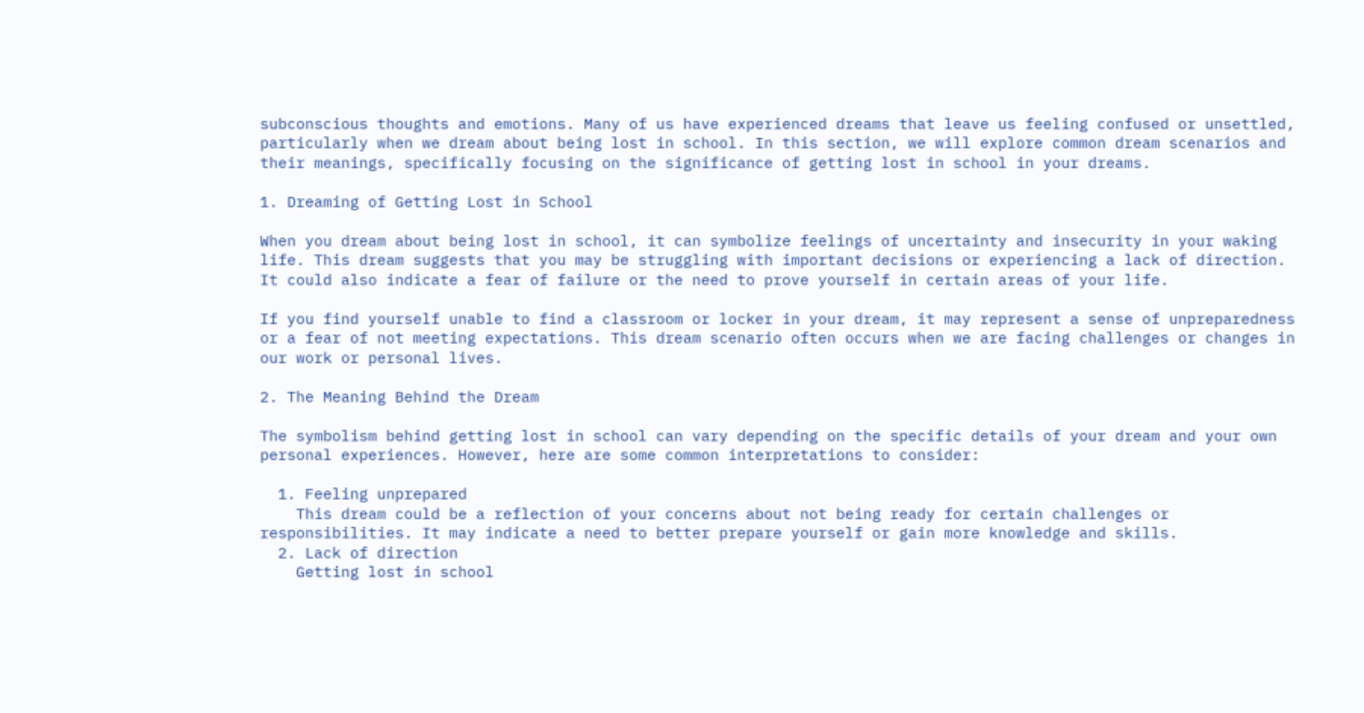subconscious thoughts and emotions. Many of us have experienced dreams that leave us feeling confused or unsettled, particularly when we dream about being lost in school. In this section, we will explore common dream scenarios and their meanings, specifically focusing on the significance of getting lost in school in your dreams.

1. Dreaming of Getting Lost in School

When you dream about being lost in school, it can symbolize feelings of uncertainty and insecurity in your waking life. This dream suggests that you may be struggling with important decisions or experiencing a lack of direction. It could also indicate a fear of failure or the need to prove yourself in certain areas of your life.

If you find yourself unable to find a classroom or locker in your dream, it may represent a sense of unpreparedness or a fear of not meeting expectations. This dream scenario often occurs when we are facing challenges or changes in our work or personal lives.

2. The Meaning Behind the Dream

The symbolism behind getting lost in school can vary depending on the specific details of your dream and your own personal experiences. However, here are some common interpretations to consider:

  1. Feeling unprepared
    This dream could be a reflection of your concerns about not being ready for certain challenges or responsibilities. It may indicate a need to better prepare yourself or gain more knowledge and skills.
  2. Lack of direction
    Getting lost in school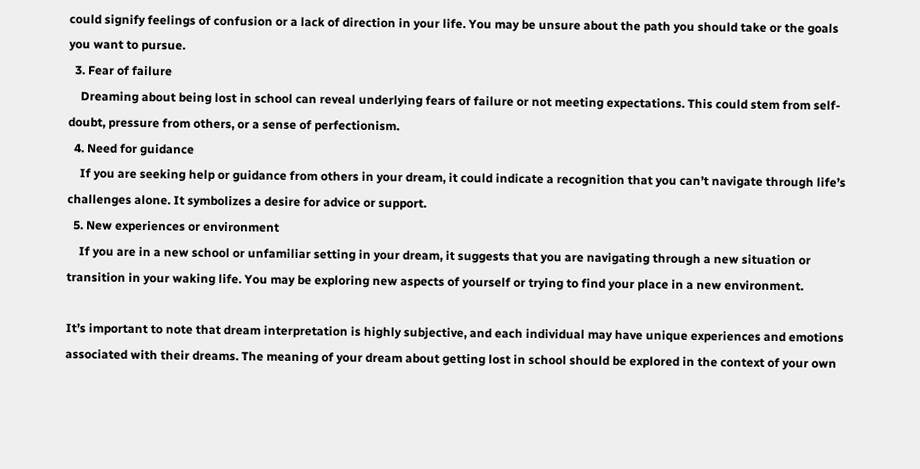could signify feelings of confusion or a lack of direction in your life. You may be unsure about the path you should take or the goals you want to pursue.
  3. Fear of failure
    Dreaming about being lost in school can reveal underlying fears of failure or not meeting expectations. This could stem from self-doubt, pressure from others, or a sense of perfectionism.
  4. Need for guidance
    If you are seeking help or guidance from others in your dream, it could indicate a recognition that you can’t navigate through life’s challenges alone. It symbolizes a desire for advice or support.
  5. New experiences or environment
    If you are in a new school or unfamiliar setting in your dream, it suggests that you are navigating through a new situation or transition in your waking life. You may be exploring new aspects of yourself or trying to find your place in a new environment.

It’s important to note that dream interpretation is highly subjective, and each individual may have unique experiences and emotions associated with their dreams. The meaning of your dream about getting lost in school should be explored in the context of your own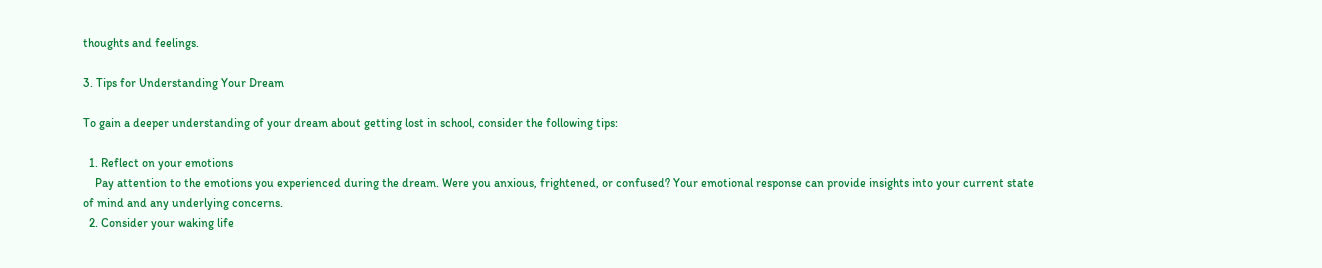thoughts and feelings.

3. Tips for Understanding Your Dream

To gain a deeper understanding of your dream about getting lost in school, consider the following tips:

  1. Reflect on your emotions
    Pay attention to the emotions you experienced during the dream. Were you anxious, frightened, or confused? Your emotional response can provide insights into your current state of mind and any underlying concerns.
  2. Consider your waking life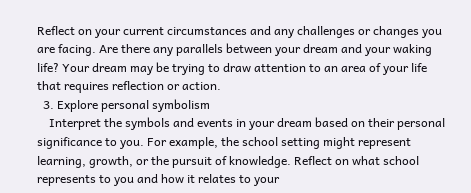Reflect on your current circumstances and any challenges or changes you are facing. Are there any parallels between your dream and your waking life? Your dream may be trying to draw attention to an area of your life that requires reflection or action.
  3. Explore personal symbolism
    Interpret the symbols and events in your dream based on their personal significance to you. For example, the school setting might represent learning, growth, or the pursuit of knowledge. Reflect on what school represents to you and how it relates to your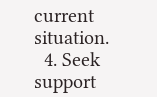current situation.
  4. Seek support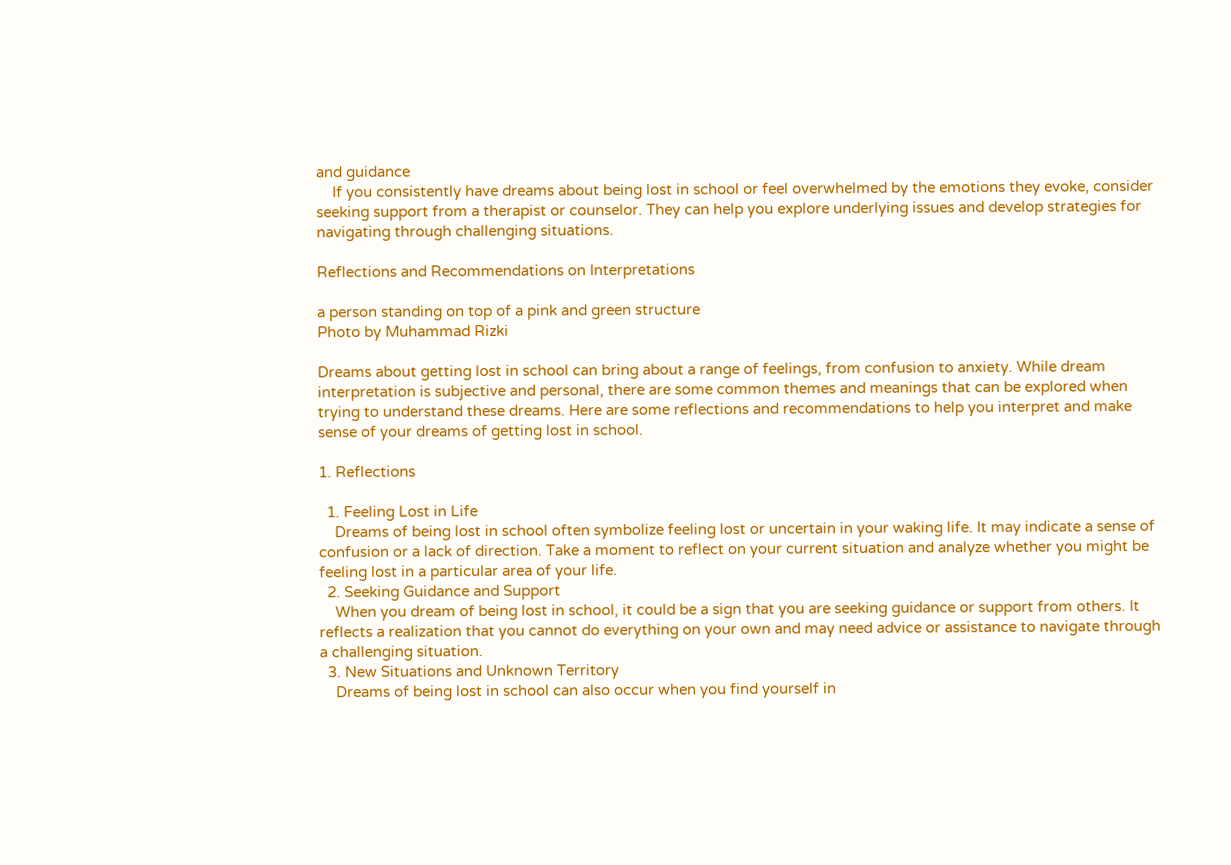and guidance
    If you consistently have dreams about being lost in school or feel overwhelmed by the emotions they evoke, consider seeking support from a therapist or counselor. They can help you explore underlying issues and develop strategies for navigating through challenging situations.

Reflections and Recommendations on Interpretations

a person standing on top of a pink and green structure
Photo by Muhammad Rizki

Dreams about getting lost in school can bring about a range of feelings, from confusion to anxiety. While dream interpretation is subjective and personal, there are some common themes and meanings that can be explored when trying to understand these dreams. Here are some reflections and recommendations to help you interpret and make sense of your dreams of getting lost in school.

1. Reflections

  1. Feeling Lost in Life
    Dreams of being lost in school often symbolize feeling lost or uncertain in your waking life. It may indicate a sense of confusion or a lack of direction. Take a moment to reflect on your current situation and analyze whether you might be feeling lost in a particular area of your life.
  2. Seeking Guidance and Support
    When you dream of being lost in school, it could be a sign that you are seeking guidance or support from others. It reflects a realization that you cannot do everything on your own and may need advice or assistance to navigate through a challenging situation.
  3. New Situations and Unknown Territory
    Dreams of being lost in school can also occur when you find yourself in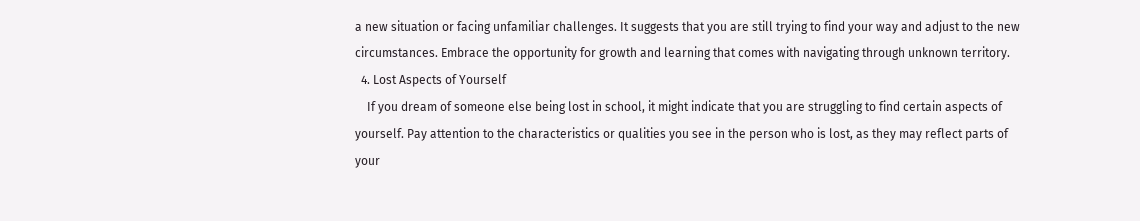a new situation or facing unfamiliar challenges. It suggests that you are still trying to find your way and adjust to the new circumstances. Embrace the opportunity for growth and learning that comes with navigating through unknown territory.
  4. Lost Aspects of Yourself
    If you dream of someone else being lost in school, it might indicate that you are struggling to find certain aspects of yourself. Pay attention to the characteristics or qualities you see in the person who is lost, as they may reflect parts of your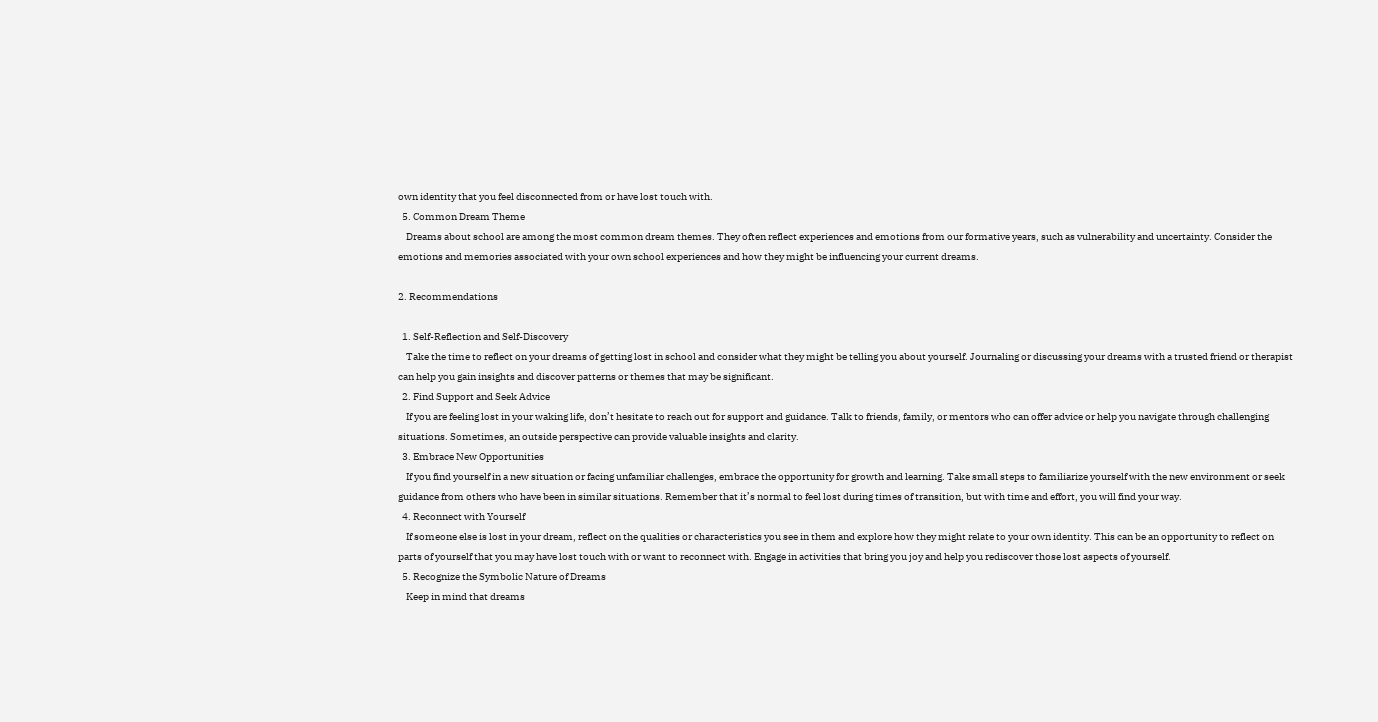own identity that you feel disconnected from or have lost touch with.
  5. Common Dream Theme
    Dreams about school are among the most common dream themes. They often reflect experiences and emotions from our formative years, such as vulnerability and uncertainty. Consider the emotions and memories associated with your own school experiences and how they might be influencing your current dreams.

2. Recommendations

  1. Self-Reflection and Self-Discovery
    Take the time to reflect on your dreams of getting lost in school and consider what they might be telling you about yourself. Journaling or discussing your dreams with a trusted friend or therapist can help you gain insights and discover patterns or themes that may be significant.
  2. Find Support and Seek Advice
    If you are feeling lost in your waking life, don’t hesitate to reach out for support and guidance. Talk to friends, family, or mentors who can offer advice or help you navigate through challenging situations. Sometimes, an outside perspective can provide valuable insights and clarity.
  3. Embrace New Opportunities
    If you find yourself in a new situation or facing unfamiliar challenges, embrace the opportunity for growth and learning. Take small steps to familiarize yourself with the new environment or seek guidance from others who have been in similar situations. Remember that it’s normal to feel lost during times of transition, but with time and effort, you will find your way.
  4. Reconnect with Yourself
    If someone else is lost in your dream, reflect on the qualities or characteristics you see in them and explore how they might relate to your own identity. This can be an opportunity to reflect on parts of yourself that you may have lost touch with or want to reconnect with. Engage in activities that bring you joy and help you rediscover those lost aspects of yourself.
  5. Recognize the Symbolic Nature of Dreams
    Keep in mind that dreams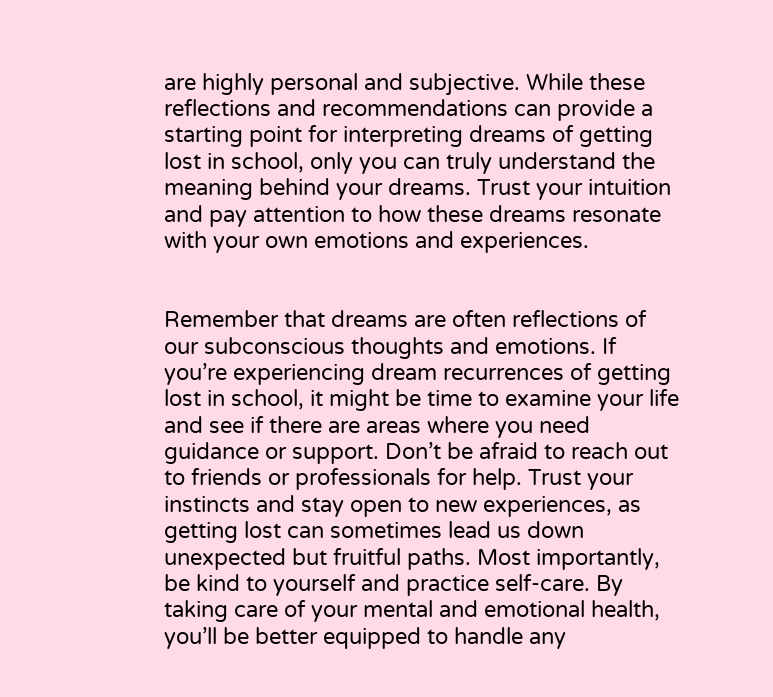are highly personal and subjective. While these reflections and recommendations can provide a starting point for interpreting dreams of getting lost in school, only you can truly understand the meaning behind your dreams. Trust your intuition and pay attention to how these dreams resonate with your own emotions and experiences.


Remember that dreams are often reflections of our subconscious thoughts and emotions. If you’re experiencing dream recurrences of getting lost in school, it might be time to examine your life and see if there are areas where you need guidance or support. Don’t be afraid to reach out to friends or professionals for help. Trust your instincts and stay open to new experiences, as getting lost can sometimes lead us down unexpected but fruitful paths. Most importantly, be kind to yourself and practice self-care. By taking care of your mental and emotional health, you’ll be better equipped to handle any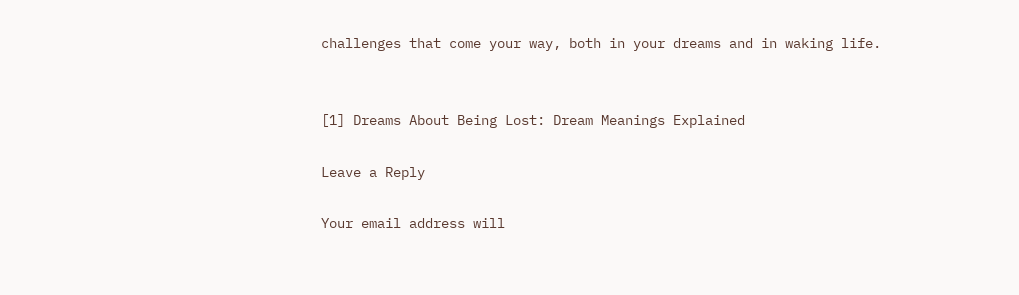challenges that come your way, both in your dreams and in waking life.


[1] Dreams About Being Lost: Dream Meanings Explained

Leave a Reply

Your email address will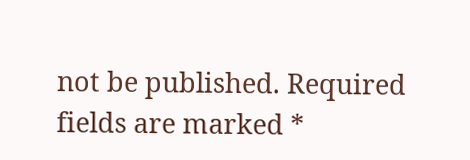not be published. Required fields are marked *